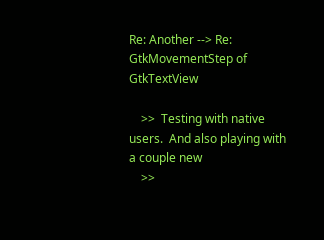Re: Another --> Re: GtkMovementStep of GtkTextView

    >>  Testing with native users.  And also playing with a couple new
    >>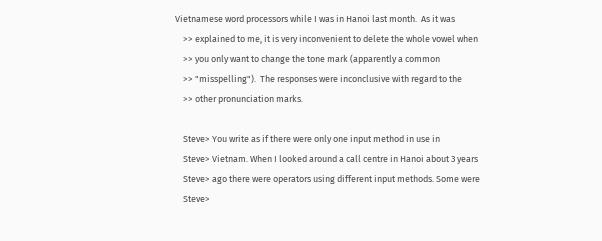Vietnamese word processors while I was in Hanoi last month.  As it was
    >> explained to me, it is very inconvenient to delete the whole vowel when
    >> you only want to change the tone mark (apparently a common
    >> "misspelling").  The responses were inconclusive with regard to the
    >> other pronunciation marks.

    Steve> You write as if there were only one input method in use in
    Steve> Vietnam. When I looked around a call centre in Hanoi about 3 years
    Steve> ago there were operators using different input methods. Some were
    Steve>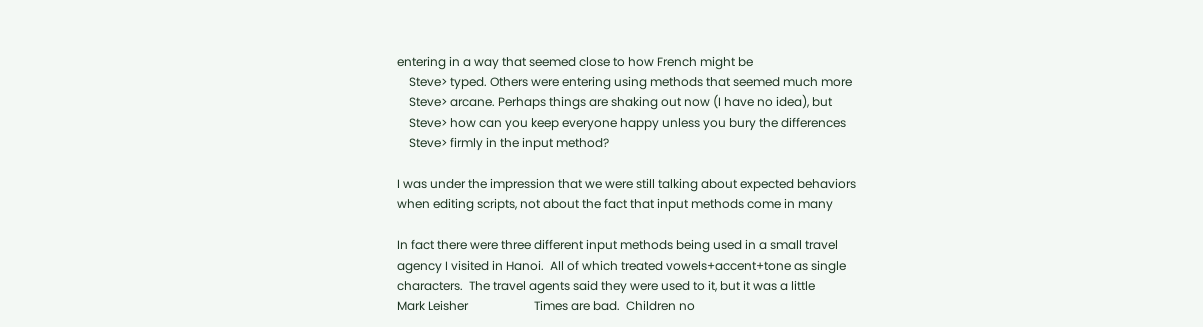entering in a way that seemed close to how French might be
    Steve> typed. Others were entering using methods that seemed much more
    Steve> arcane. Perhaps things are shaking out now (I have no idea), but
    Steve> how can you keep everyone happy unless you bury the differences
    Steve> firmly in the input method?

I was under the impression that we were still talking about expected behaviors
when editing scripts, not about the fact that input methods come in many

In fact there were three different input methods being used in a small travel
agency I visited in Hanoi.  All of which treated vowels+accent+tone as single
characters.  The travel agents said they were used to it, but it was a little
Mark Leisher                      Times are bad.  Children no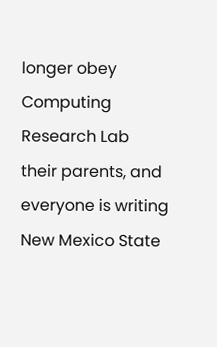longer obey
Computing Research Lab            their parents, and everyone is writing
New Mexico State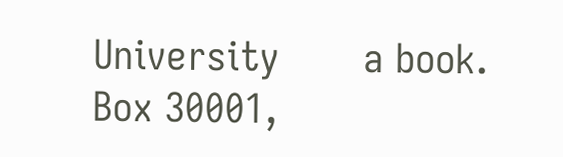University       a book.
Box 30001,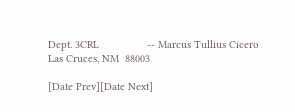Dept. 3CRL                -- Marcus Tullius Cicero
Las Cruces, NM  88003

[Date Prev][Date Next]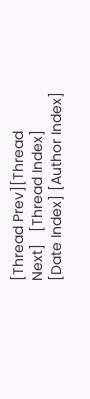[Thread Prev][Thread Next]   [Thread Index] [Date Index] [Author Index]